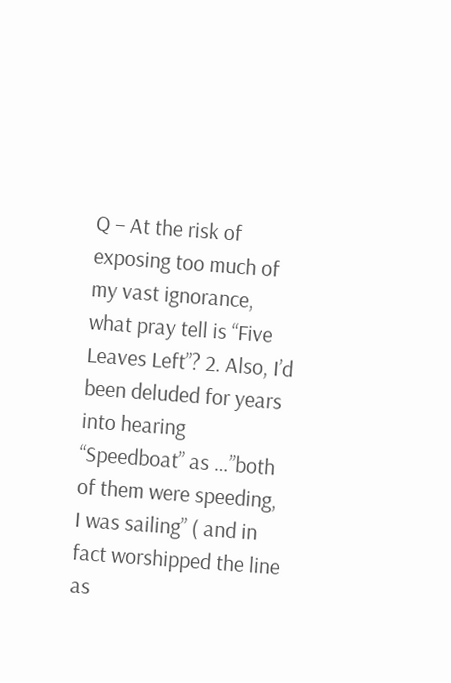Q – At the risk of exposing too much of my vast ignorance, what pray tell is “Five Leaves Left”? 2. Also, I’d been deluded for years into hearing “Speedboat” as …”both of them were speeding, I was sailing” ( and in fact worshipped the line as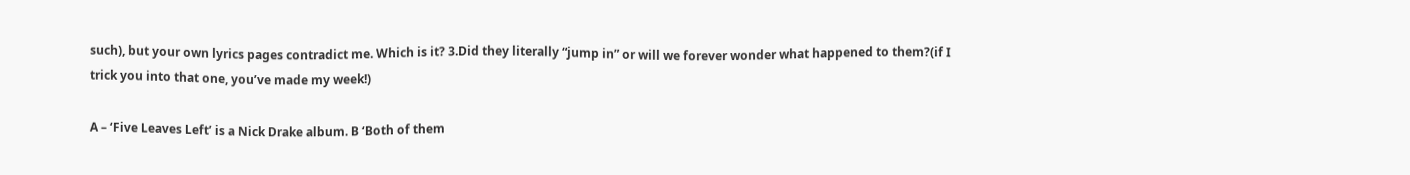such), but your own lyrics pages contradict me. Which is it? 3.Did they literally “jump in” or will we forever wonder what happened to them?(if I trick you into that one, you’ve made my week!)

A – ‘Five Leaves Left’ is a Nick Drake album. B ‘Both of them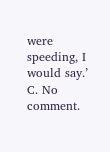were speeding, I would say.’ C. No comment.